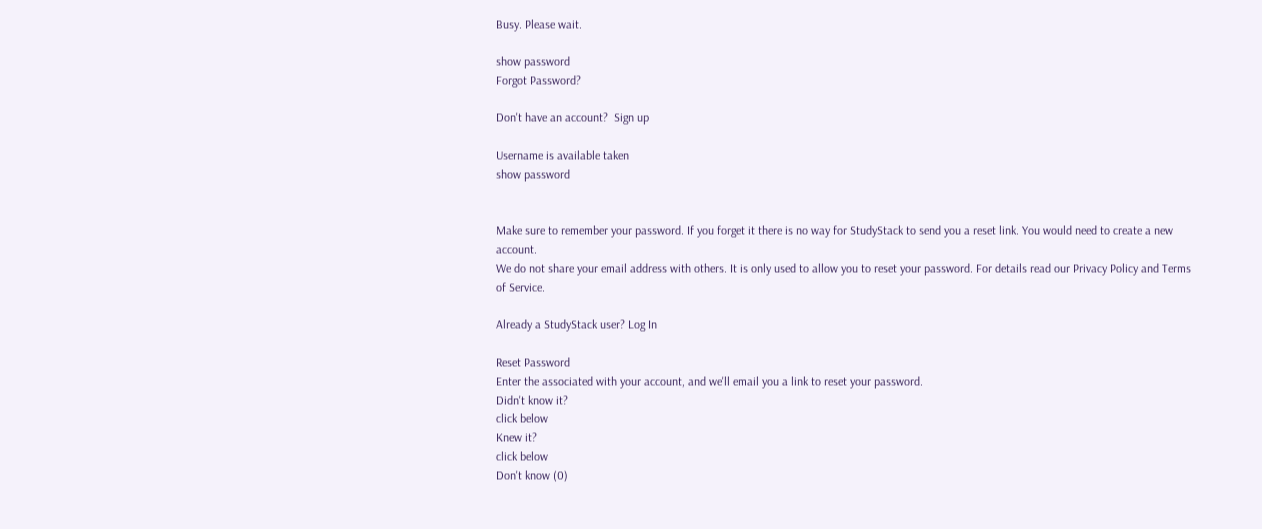Busy. Please wait.

show password
Forgot Password?

Don't have an account?  Sign up

Username is available taken
show password


Make sure to remember your password. If you forget it there is no way for StudyStack to send you a reset link. You would need to create a new account.
We do not share your email address with others. It is only used to allow you to reset your password. For details read our Privacy Policy and Terms of Service.

Already a StudyStack user? Log In

Reset Password
Enter the associated with your account, and we'll email you a link to reset your password.
Didn't know it?
click below
Knew it?
click below
Don't know (0)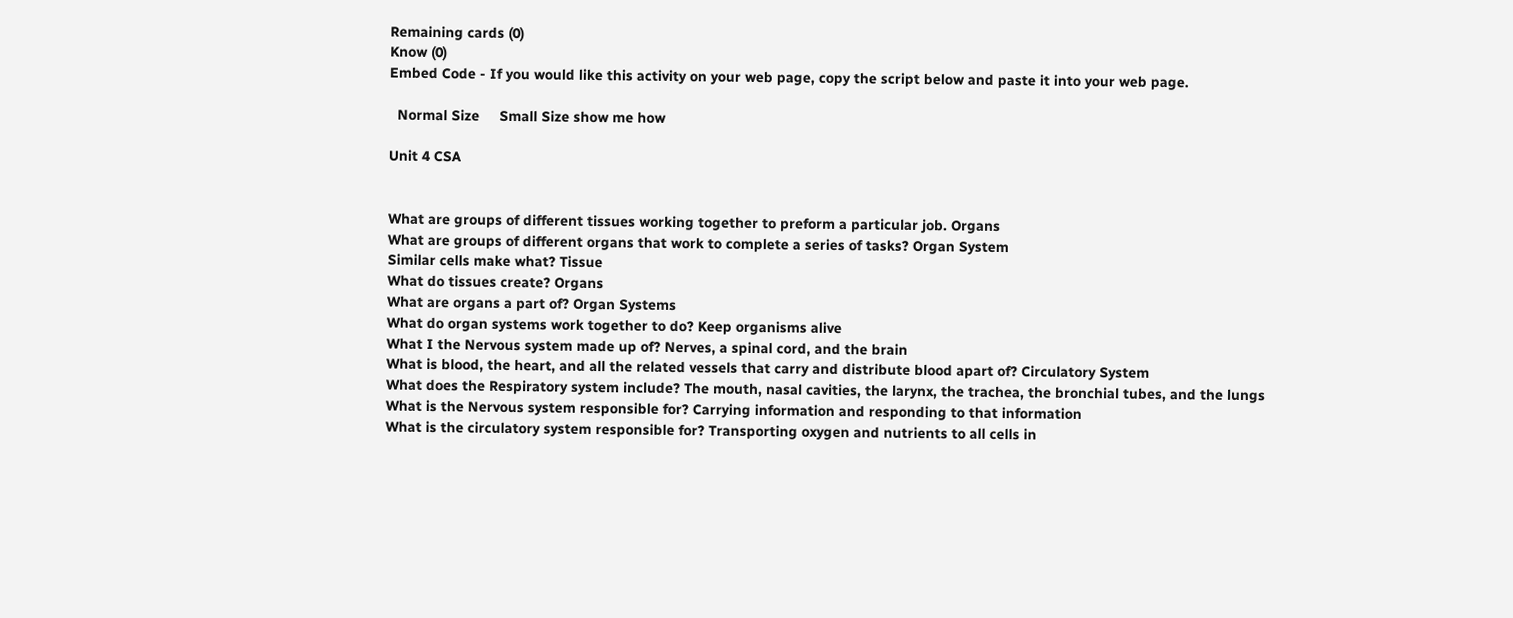Remaining cards (0)
Know (0)
Embed Code - If you would like this activity on your web page, copy the script below and paste it into your web page.

  Normal Size     Small Size show me how

Unit 4 CSA


What are groups of different tissues working together to preform a particular job. Organs
What are groups of different organs that work to complete a series of tasks? Organ System
Similar cells make what? Tissue
What do tissues create? Organs
What are organs a part of? Organ Systems
What do organ systems work together to do? Keep organisms alive
What I the Nervous system made up of? Nerves, a spinal cord, and the brain
What is blood, the heart, and all the related vessels that carry and distribute blood apart of? Circulatory System
What does the Respiratory system include? The mouth, nasal cavities, the larynx, the trachea, the bronchial tubes, and the lungs
What is the Nervous system responsible for? Carrying information and responding to that information
What is the circulatory system responsible for? Transporting oxygen and nutrients to all cells in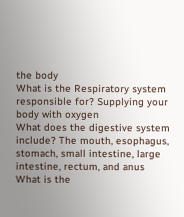the body
What is the Respiratory system responsible for? Supplying your body with oxygen
What does the digestive system include? The mouth, esophagus, stomach, small intestine, large intestine, rectum, and anus
What is the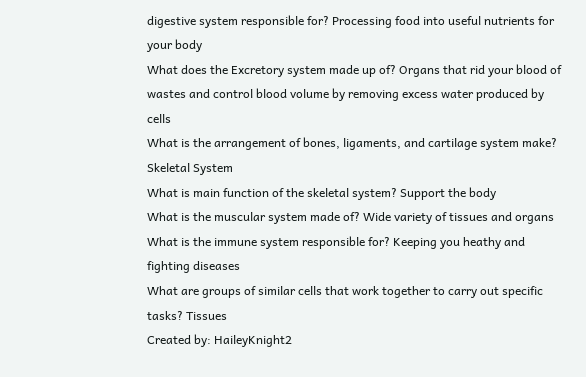digestive system responsible for? Processing food into useful nutrients for your body
What does the Excretory system made up of? Organs that rid your blood of wastes and control blood volume by removing excess water produced by cells
What is the arrangement of bones, ligaments, and cartilage system make? Skeletal System
What is main function of the skeletal system? Support the body
What is the muscular system made of? Wide variety of tissues and organs
What is the immune system responsible for? Keeping you heathy and fighting diseases
What are groups of similar cells that work together to carry out specific tasks? Tissues
Created by: HaileyKnight2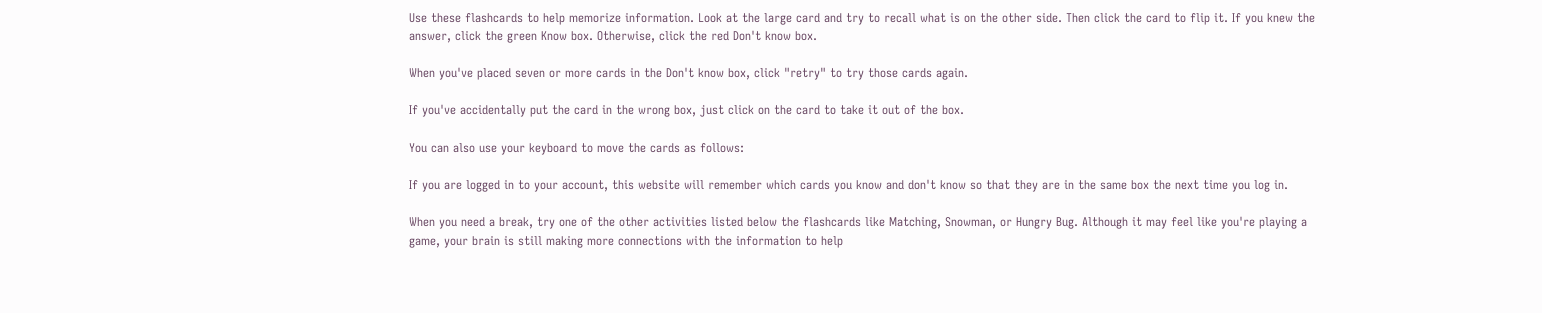Use these flashcards to help memorize information. Look at the large card and try to recall what is on the other side. Then click the card to flip it. If you knew the answer, click the green Know box. Otherwise, click the red Don't know box.

When you've placed seven or more cards in the Don't know box, click "retry" to try those cards again.

If you've accidentally put the card in the wrong box, just click on the card to take it out of the box.

You can also use your keyboard to move the cards as follows:

If you are logged in to your account, this website will remember which cards you know and don't know so that they are in the same box the next time you log in.

When you need a break, try one of the other activities listed below the flashcards like Matching, Snowman, or Hungry Bug. Although it may feel like you're playing a game, your brain is still making more connections with the information to help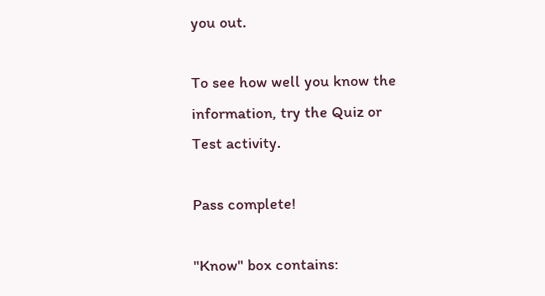you out.

To see how well you know the information, try the Quiz or Test activity.

Pass complete!

"Know" box contains: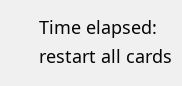Time elapsed:
restart all cards